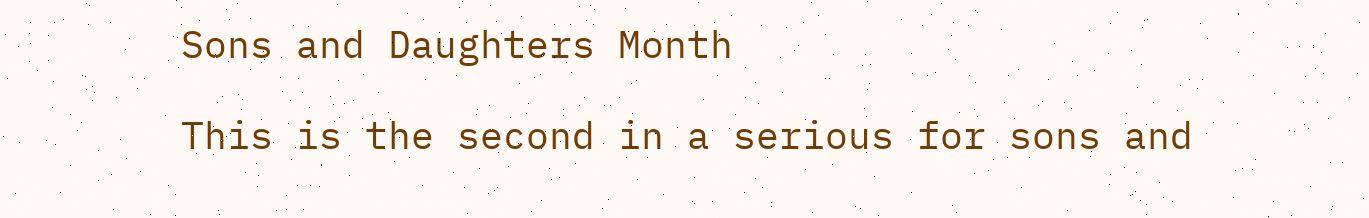Sons and Daughters Month

This is the second in a serious for sons and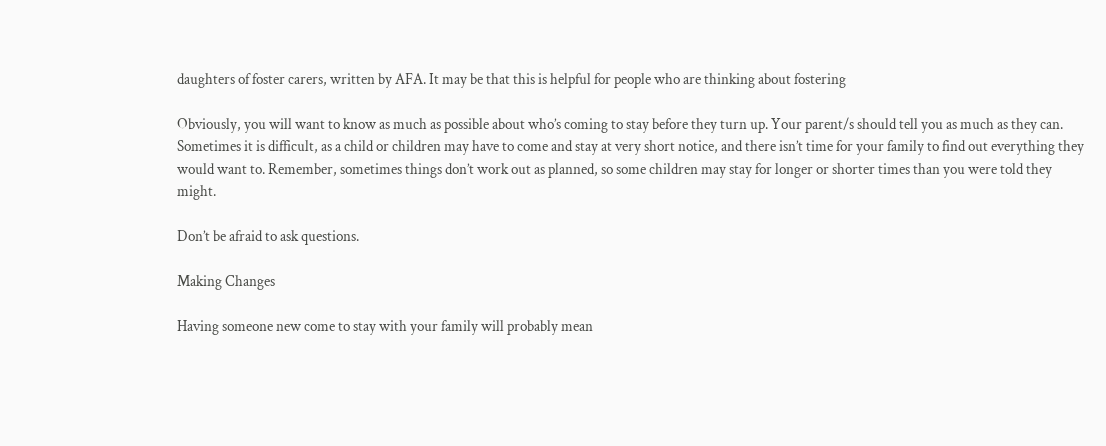daughters of foster carers, written by AFA. It may be that this is helpful for people who are thinking about fostering

Obviously, you will want to know as much as possible about who’s coming to stay before they turn up. Your parent/s should tell you as much as they can. Sometimes it is difficult, as a child or children may have to come and stay at very short notice, and there isn’t time for your family to find out everything they would want to. Remember, sometimes things don’t work out as planned, so some children may stay for longer or shorter times than you were told they might.

Don’t be afraid to ask questions.

Making Changes

Having someone new come to stay with your family will probably mean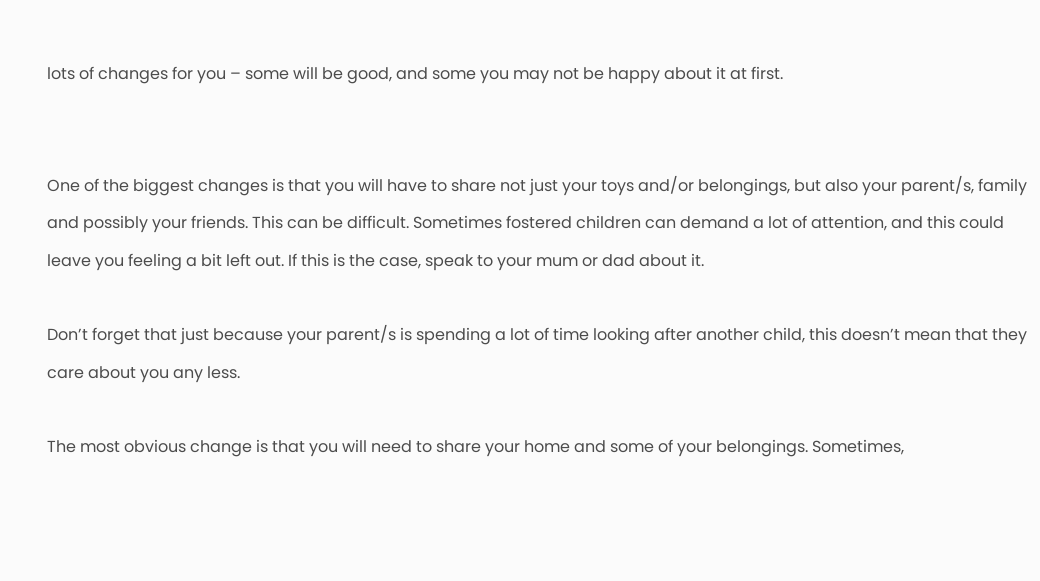lots of changes for you – some will be good, and some you may not be happy about it at first.


One of the biggest changes is that you will have to share not just your toys and/or belongings, but also your parent/s, family and possibly your friends. This can be difficult. Sometimes fostered children can demand a lot of attention, and this could leave you feeling a bit left out. If this is the case, speak to your mum or dad about it.

Don’t forget that just because your parent/s is spending a lot of time looking after another child, this doesn’t mean that they care about you any less.

The most obvious change is that you will need to share your home and some of your belongings. Sometimes,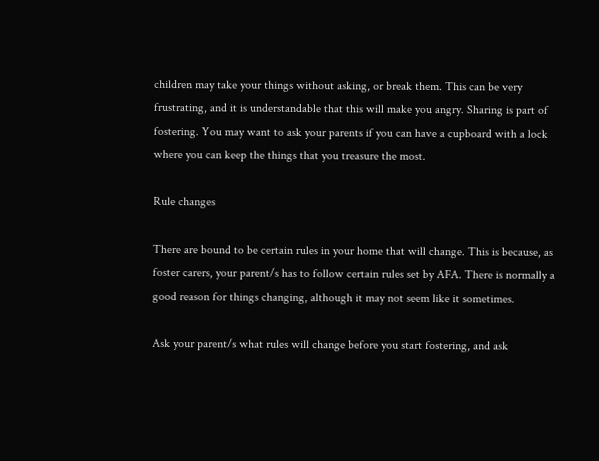children may take your things without asking, or break them. This can be very frustrating, and it is understandable that this will make you angry. Sharing is part of fostering. You may want to ask your parents if you can have a cupboard with a lock where you can keep the things that you treasure the most.

Rule changes

There are bound to be certain rules in your home that will change. This is because, as foster carers, your parent/s has to follow certain rules set by AFA. There is normally a good reason for things changing, although it may not seem like it sometimes.

Ask your parent/s what rules will change before you start fostering, and ask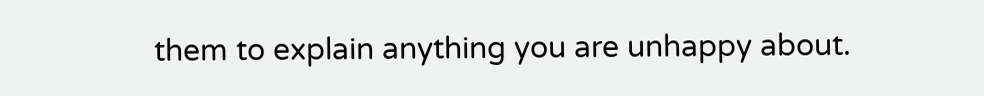them to explain anything you are unhappy about.